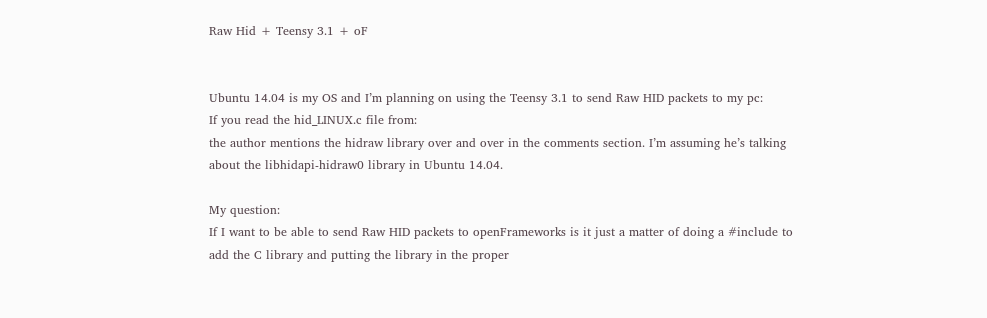Raw Hid + Teensy 3.1 + oF


Ubuntu 14.04 is my OS and I’m planning on using the Teensy 3.1 to send Raw HID packets to my pc:
If you read the hid_LINUX.c file from:
the author mentions the hidraw library over and over in the comments section. I’m assuming he’s talking about the libhidapi-hidraw0 library in Ubuntu 14.04.

My question:
If I want to be able to send Raw HID packets to openFrameworks is it just a matter of doing a #include to add the C library and putting the library in the proper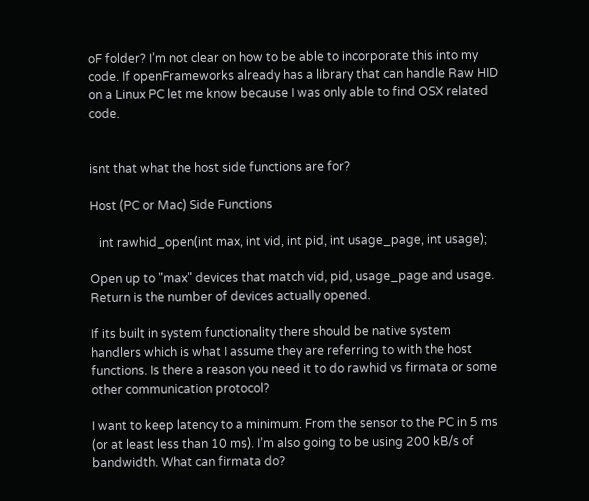oF folder? I’m not clear on how to be able to incorporate this into my code. If openFrameworks already has a library that can handle Raw HID on a Linux PC let me know because I was only able to find OSX related code.


isnt that what the host side functions are for?

Host (PC or Mac) Side Functions

   int rawhid_open(int max, int vid, int pid, int usage_page, int usage);

Open up to "max" devices that match vid, pid, usage_page and usage. Return is the number of devices actually opened.

If its built in system functionality there should be native system handlers which is what I assume they are referring to with the host functions. Is there a reason you need it to do rawhid vs firmata or some other communication protocol?

I want to keep latency to a minimum. From the sensor to the PC in 5 ms (or at least less than 10 ms). I’m also going to be using 200 kB/s of bandwidth. What can firmata do?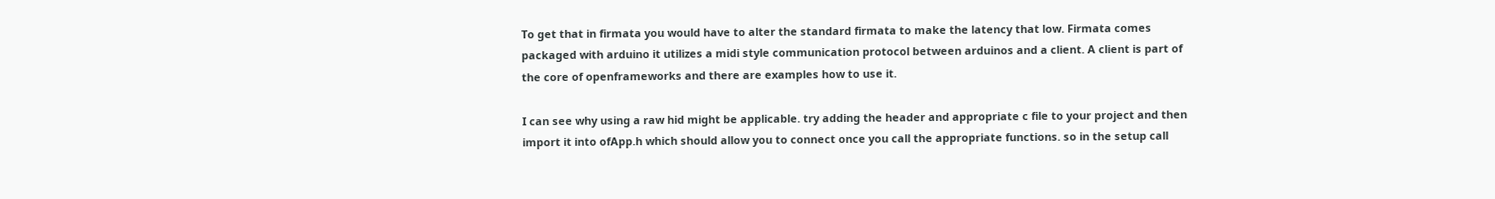To get that in firmata you would have to alter the standard firmata to make the latency that low. Firmata comes packaged with arduino it utilizes a midi style communication protocol between arduinos and a client. A client is part of the core of openframeworks and there are examples how to use it.

I can see why using a raw hid might be applicable. try adding the header and appropriate c file to your project and then import it into ofApp.h which should allow you to connect once you call the appropriate functions. so in the setup call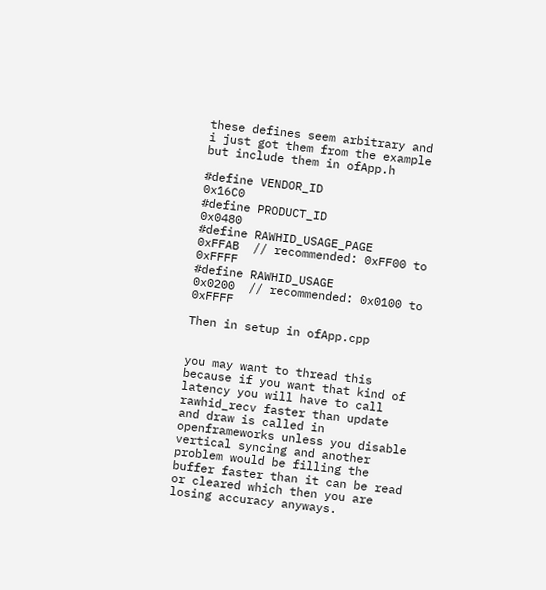these defines seem arbitrary and i just got them from the example but include them in ofApp.h

#define VENDOR_ID               0x16C0
#define PRODUCT_ID              0x0480
#define RAWHID_USAGE_PAGE       0xFFAB  // recommended: 0xFF00 to 0xFFFF
#define RAWHID_USAGE            0x0200  // recommended: 0x0100 to 0xFFFF

Then in setup in ofApp.cpp


you may want to thread this because if you want that kind of latency you will have to call rawhid_recv faster than update and draw is called in openframeworks unless you disable vertical syncing and another problem would be filling the buffer faster than it can be read or cleared which then you are losing accuracy anyways.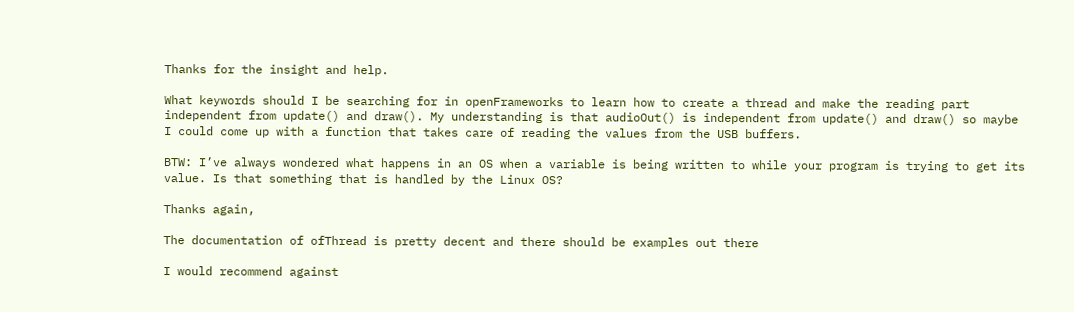Thanks for the insight and help.

What keywords should I be searching for in openFrameworks to learn how to create a thread and make the reading part independent from update() and draw(). My understanding is that audioOut() is independent from update() and draw() so maybe I could come up with a function that takes care of reading the values from the USB buffers.

BTW: I’ve always wondered what happens in an OS when a variable is being written to while your program is trying to get its value. Is that something that is handled by the Linux OS?

Thanks again,

The documentation of ofThread is pretty decent and there should be examples out there

I would recommend against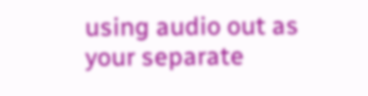using audio out as your separate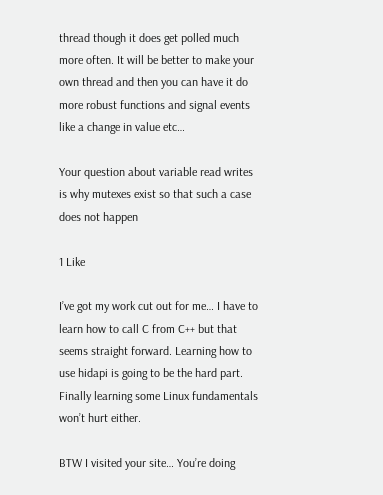thread though it does get polled much more often. It will be better to make your own thread and then you can have it do more robust functions and signal events like a change in value etc…

Your question about variable read writes is why mutexes exist so that such a case does not happen

1 Like

I’ve got my work cut out for me… I have to learn how to call C from C++ but that seems straight forward. Learning how to use hidapi is going to be the hard part. Finally learning some Linux fundamentals won’t hurt either.

BTW I visited your site… You’re doing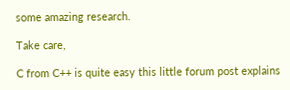some amazing research.

Take care,

C from C++ is quite easy this little forum post explains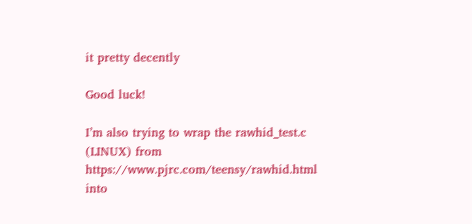it pretty decently

Good luck!

I’m also trying to wrap the rawhid_test.c (LINUX) from https://www.pjrc.com/teensy/rawhid.html into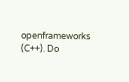openframeworks (C++). Do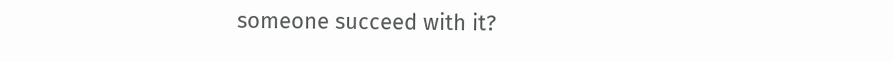someone succeed with it?